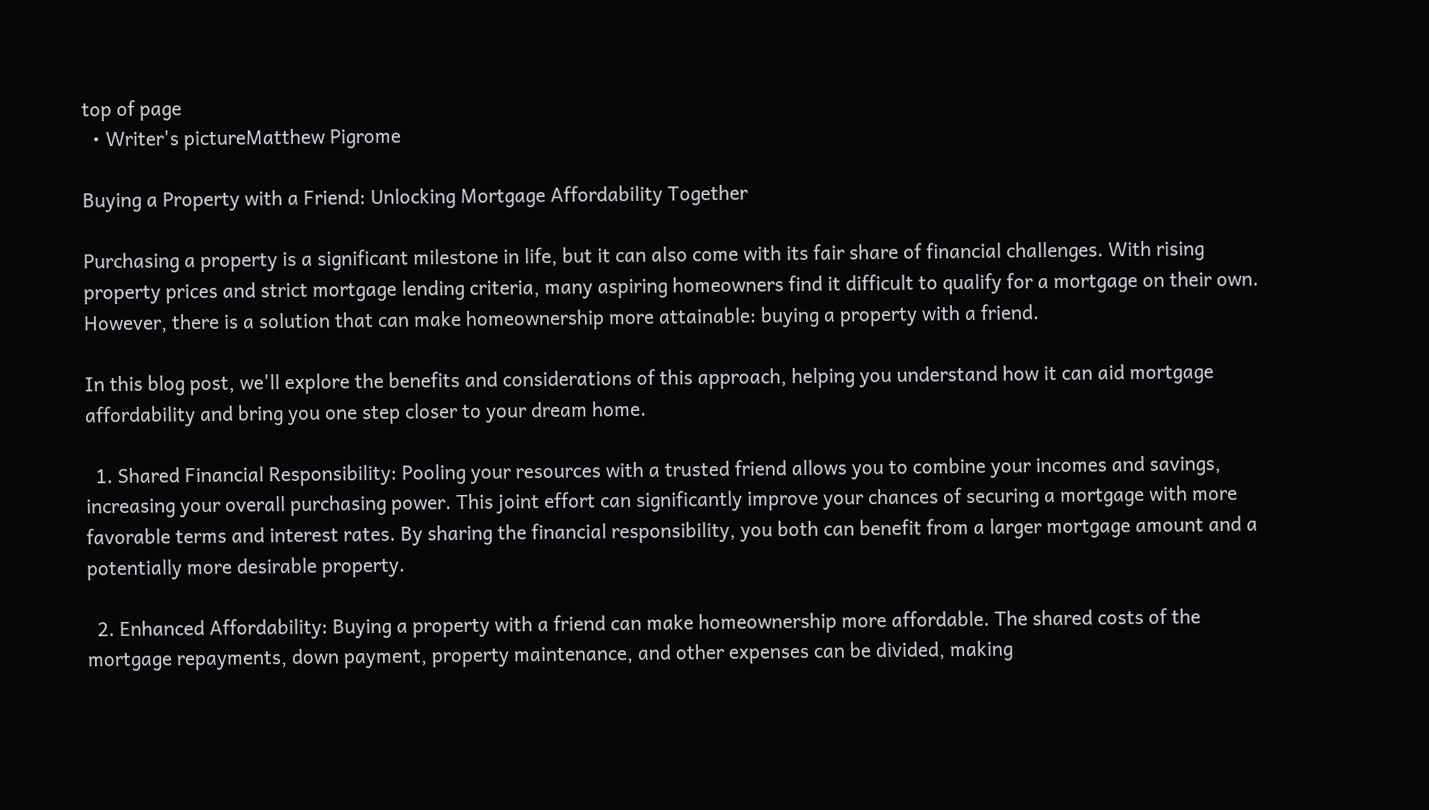top of page
  • Writer's pictureMatthew Pigrome

Buying a Property with a Friend: Unlocking Mortgage Affordability Together

Purchasing a property is a significant milestone in life, but it can also come with its fair share of financial challenges. With rising property prices and strict mortgage lending criteria, many aspiring homeowners find it difficult to qualify for a mortgage on their own. However, there is a solution that can make homeownership more attainable: buying a property with a friend.

In this blog post, we'll explore the benefits and considerations of this approach, helping you understand how it can aid mortgage affordability and bring you one step closer to your dream home.

  1. Shared Financial Responsibility: Pooling your resources with a trusted friend allows you to combine your incomes and savings, increasing your overall purchasing power. This joint effort can significantly improve your chances of securing a mortgage with more favorable terms and interest rates. By sharing the financial responsibility, you both can benefit from a larger mortgage amount and a potentially more desirable property.

  2. Enhanced Affordability: Buying a property with a friend can make homeownership more affordable. The shared costs of the mortgage repayments, down payment, property maintenance, and other expenses can be divided, making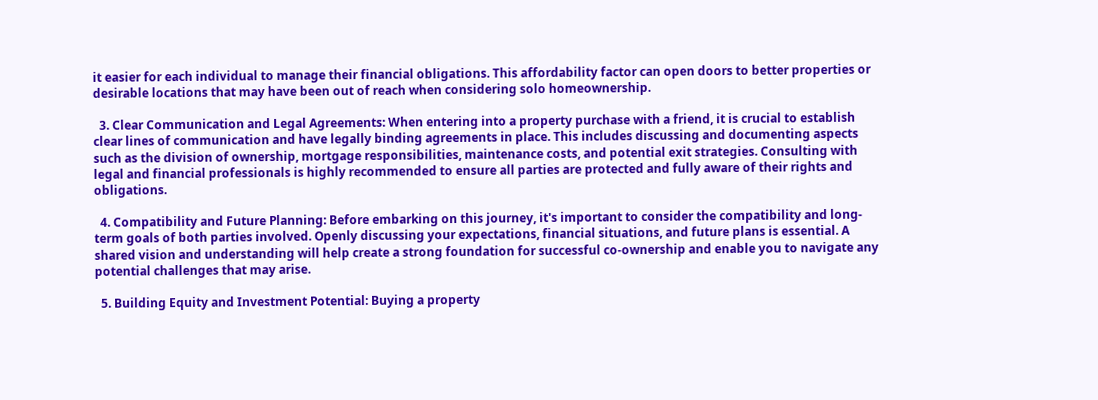it easier for each individual to manage their financial obligations. This affordability factor can open doors to better properties or desirable locations that may have been out of reach when considering solo homeownership.

  3. Clear Communication and Legal Agreements: When entering into a property purchase with a friend, it is crucial to establish clear lines of communication and have legally binding agreements in place. This includes discussing and documenting aspects such as the division of ownership, mortgage responsibilities, maintenance costs, and potential exit strategies. Consulting with legal and financial professionals is highly recommended to ensure all parties are protected and fully aware of their rights and obligations.

  4. Compatibility and Future Planning: Before embarking on this journey, it's important to consider the compatibility and long-term goals of both parties involved. Openly discussing your expectations, financial situations, and future plans is essential. A shared vision and understanding will help create a strong foundation for successful co-ownership and enable you to navigate any potential challenges that may arise.

  5. Building Equity and Investment Potential: Buying a property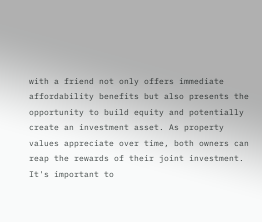with a friend not only offers immediate affordability benefits but also presents the opportunity to build equity and potentially create an investment asset. As property values appreciate over time, both owners can reap the rewards of their joint investment. It's important to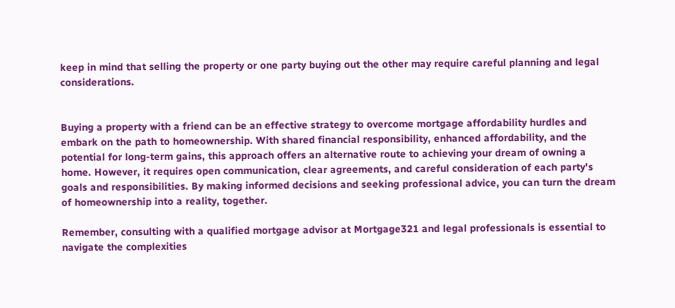keep in mind that selling the property or one party buying out the other may require careful planning and legal considerations.


Buying a property with a friend can be an effective strategy to overcome mortgage affordability hurdles and embark on the path to homeownership. With shared financial responsibility, enhanced affordability, and the potential for long-term gains, this approach offers an alternative route to achieving your dream of owning a home. However, it requires open communication, clear agreements, and careful consideration of each party's goals and responsibilities. By making informed decisions and seeking professional advice, you can turn the dream of homeownership into a reality, together.

Remember, consulting with a qualified mortgage advisor at Mortgage321 and legal professionals is essential to navigate the complexities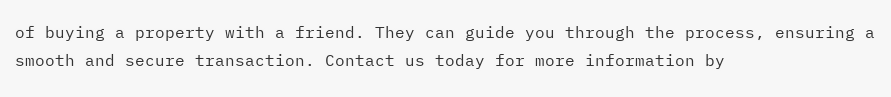of buying a property with a friend. They can guide you through the process, ensuring a smooth and secure transaction. Contact us today for more information by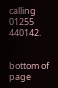calling 01255 440142.


bottom of page